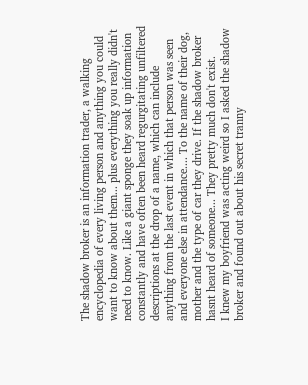The shadow broker is an information trader, a walking encyclopedia of every living person and anything you could want to know about them... plus everything you really didn't need to know. Like a giant sponge they soak up information constantly and have often been heard regurgitating unfiltered descriptions at the drop of a name, which can include anything from the last event in which that person was seen and everyone else in attendance.... To the name of their dog, mother and the type of car they drive. If the shadow broker hasnt heard of someone... They pretty much don't exist.
I knew my boyfriend was acting weird so I asked the shadow broker and found out about his secret tranny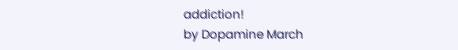addiction!
by Dopamine March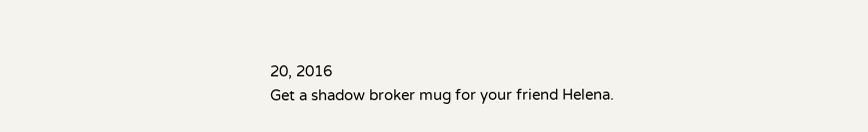20, 2016
Get a shadow broker mug for your friend Helena.